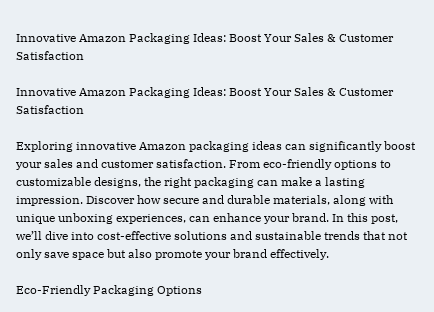Innovative Amazon Packaging Ideas: Boost Your Sales & Customer Satisfaction

Innovative Amazon Packaging Ideas: Boost Your Sales & Customer Satisfaction

Exploring innovative Amazon packaging ideas can significantly boost your sales and customer satisfaction. From eco-friendly options to customizable designs, the right packaging can make a lasting impression. Discover how secure and durable materials, along with unique unboxing experiences, can enhance your brand. In this post, we’ll dive into cost-effective solutions and sustainable trends that not only save space but also promote your brand effectively.

Eco-Friendly Packaging Options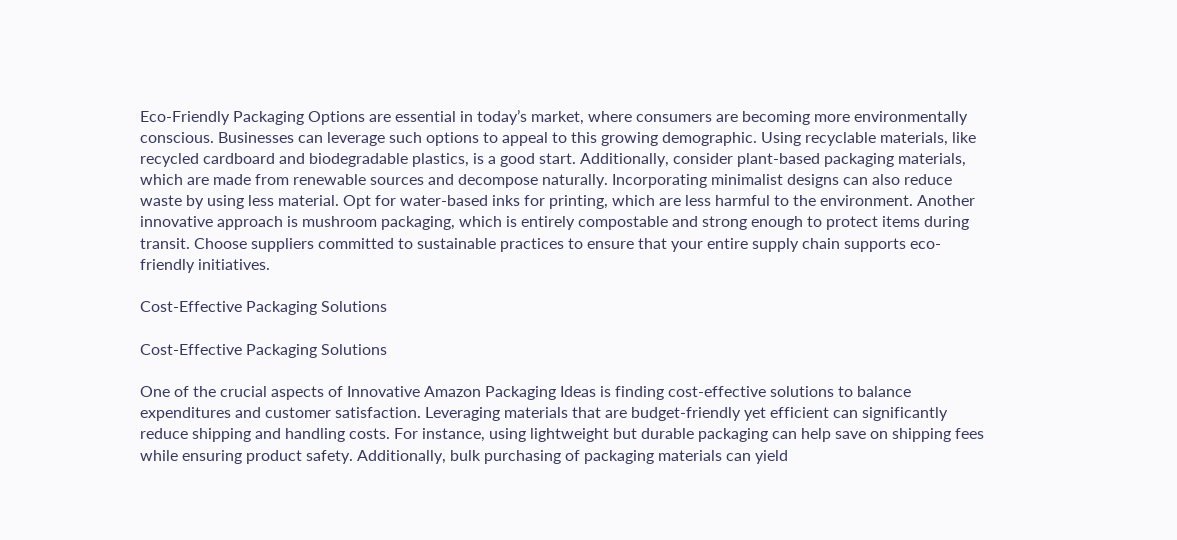Eco-Friendly Packaging Options are essential in today’s market, where consumers are becoming more environmentally conscious. Businesses can leverage such options to appeal to this growing demographic. Using recyclable materials, like recycled cardboard and biodegradable plastics, is a good start. Additionally, consider plant-based packaging materials, which are made from renewable sources and decompose naturally. Incorporating minimalist designs can also reduce waste by using less material. Opt for water-based inks for printing, which are less harmful to the environment. Another innovative approach is mushroom packaging, which is entirely compostable and strong enough to protect items during transit. Choose suppliers committed to sustainable practices to ensure that your entire supply chain supports eco-friendly initiatives.

Cost-Effective Packaging Solutions

Cost-Effective Packaging Solutions

One of the crucial aspects of Innovative Amazon Packaging Ideas is finding cost-effective solutions to balance expenditures and customer satisfaction. Leveraging materials that are budget-friendly yet efficient can significantly reduce shipping and handling costs. For instance, using lightweight but durable packaging can help save on shipping fees while ensuring product safety. Additionally, bulk purchasing of packaging materials can yield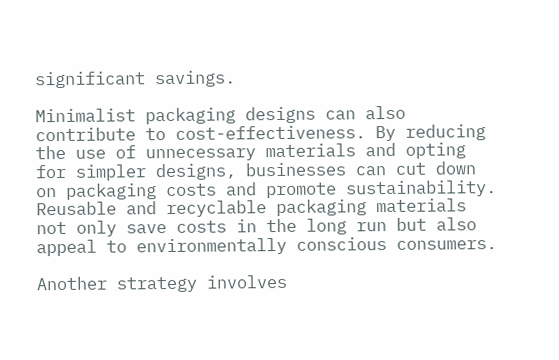significant savings.

Minimalist packaging designs can also contribute to cost-effectiveness. By reducing the use of unnecessary materials and opting for simpler designs, businesses can cut down on packaging costs and promote sustainability. Reusable and recyclable packaging materials not only save costs in the long run but also appeal to environmentally conscious consumers.

Another strategy involves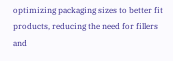optimizing packaging sizes to better fit products, reducing the need for fillers and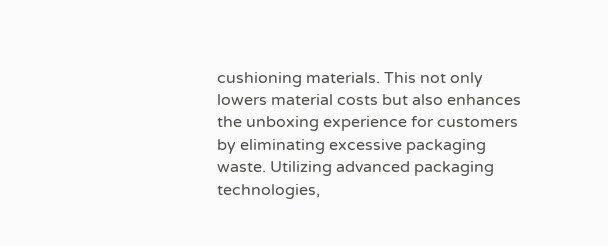cushioning materials. This not only lowers material costs but also enhances the unboxing experience for customers by eliminating excessive packaging waste. Utilizing advanced packaging technologies,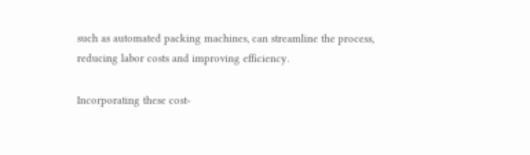such as automated packing machines, can streamline the process, reducing labor costs and improving efficiency.

Incorporating these cost-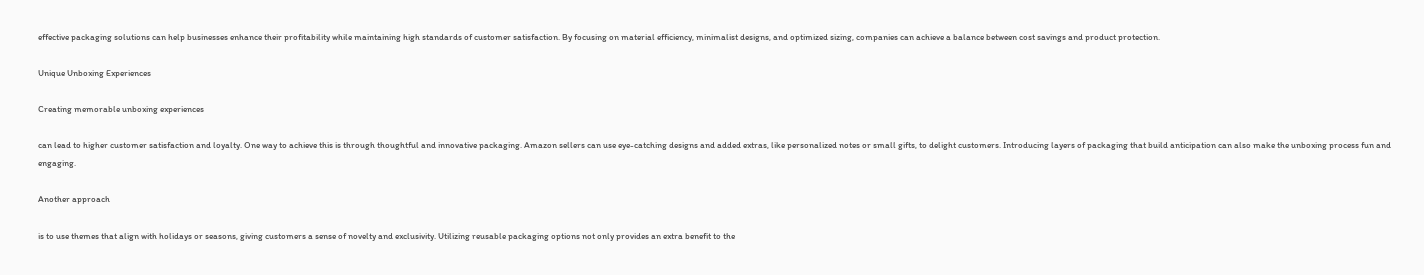effective packaging solutions can help businesses enhance their profitability while maintaining high standards of customer satisfaction. By focusing on material efficiency, minimalist designs, and optimized sizing, companies can achieve a balance between cost savings and product protection.

Unique Unboxing Experiences

Creating memorable unboxing experiences

can lead to higher customer satisfaction and loyalty. One way to achieve this is through thoughtful and innovative packaging. Amazon sellers can use eye-catching designs and added extras, like personalized notes or small gifts, to delight customers. Introducing layers of packaging that build anticipation can also make the unboxing process fun and engaging.

Another approach

is to use themes that align with holidays or seasons, giving customers a sense of novelty and exclusivity. Utilizing reusable packaging options not only provides an extra benefit to the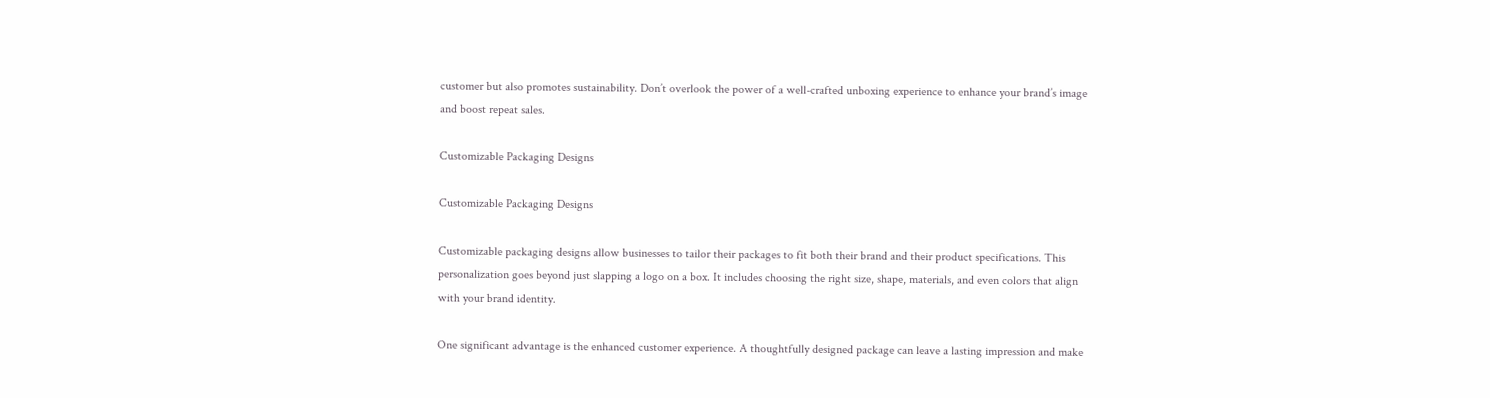customer but also promotes sustainability. Don’t overlook the power of a well-crafted unboxing experience to enhance your brand’s image and boost repeat sales.

Customizable Packaging Designs

Customizable Packaging Designs

Customizable packaging designs allow businesses to tailor their packages to fit both their brand and their product specifications. This personalization goes beyond just slapping a logo on a box. It includes choosing the right size, shape, materials, and even colors that align with your brand identity.

One significant advantage is the enhanced customer experience. A thoughtfully designed package can leave a lasting impression and make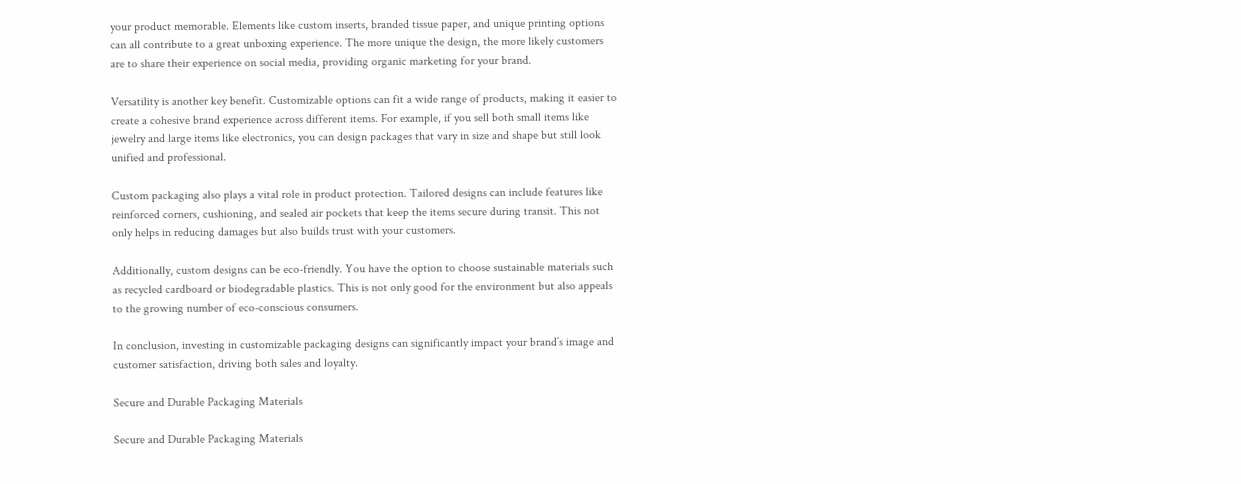your product memorable. Elements like custom inserts, branded tissue paper, and unique printing options can all contribute to a great unboxing experience. The more unique the design, the more likely customers are to share their experience on social media, providing organic marketing for your brand.

Versatility is another key benefit. Customizable options can fit a wide range of products, making it easier to create a cohesive brand experience across different items. For example, if you sell both small items like jewelry and large items like electronics, you can design packages that vary in size and shape but still look unified and professional.

Custom packaging also plays a vital role in product protection. Tailored designs can include features like reinforced corners, cushioning, and sealed air pockets that keep the items secure during transit. This not only helps in reducing damages but also builds trust with your customers.

Additionally, custom designs can be eco-friendly. You have the option to choose sustainable materials such as recycled cardboard or biodegradable plastics. This is not only good for the environment but also appeals to the growing number of eco-conscious consumers.

In conclusion, investing in customizable packaging designs can significantly impact your brand’s image and customer satisfaction, driving both sales and loyalty.

Secure and Durable Packaging Materials

Secure and Durable Packaging Materials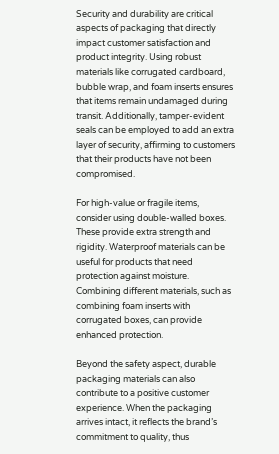Security and durability are critical aspects of packaging that directly impact customer satisfaction and product integrity. Using robust materials like corrugated cardboard, bubble wrap, and foam inserts ensures that items remain undamaged during transit. Additionally, tamper-evident seals can be employed to add an extra layer of security, affirming to customers that their products have not been compromised.

For high-value or fragile items, consider using double-walled boxes. These provide extra strength and rigidity. Waterproof materials can be useful for products that need protection against moisture. Combining different materials, such as combining foam inserts with corrugated boxes, can provide enhanced protection.

Beyond the safety aspect, durable packaging materials can also contribute to a positive customer experience. When the packaging arrives intact, it reflects the brand’s commitment to quality, thus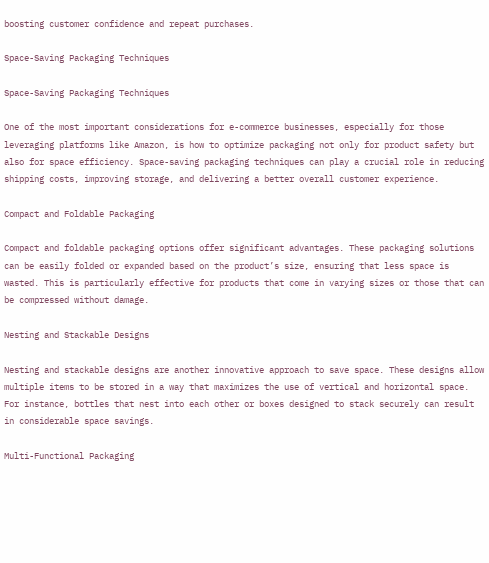boosting customer confidence and repeat purchases.

Space-Saving Packaging Techniques

Space-Saving Packaging Techniques

One of the most important considerations for e-commerce businesses, especially for those leveraging platforms like Amazon, is how to optimize packaging not only for product safety but also for space efficiency. Space-saving packaging techniques can play a crucial role in reducing shipping costs, improving storage, and delivering a better overall customer experience.

Compact and Foldable Packaging

Compact and foldable packaging options offer significant advantages. These packaging solutions can be easily folded or expanded based on the product’s size, ensuring that less space is wasted. This is particularly effective for products that come in varying sizes or those that can be compressed without damage.

Nesting and Stackable Designs

Nesting and stackable designs are another innovative approach to save space. These designs allow multiple items to be stored in a way that maximizes the use of vertical and horizontal space. For instance, bottles that nest into each other or boxes designed to stack securely can result in considerable space savings.

Multi-Functional Packaging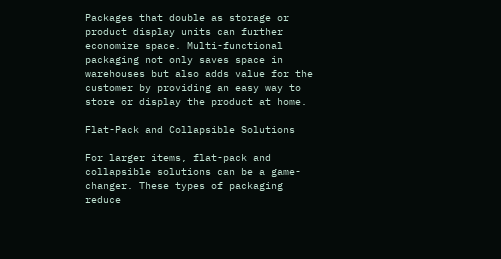Packages that double as storage or product display units can further economize space. Multi-functional packaging not only saves space in warehouses but also adds value for the customer by providing an easy way to store or display the product at home.

Flat-Pack and Collapsible Solutions

For larger items, flat-pack and collapsible solutions can be a game-changer. These types of packaging reduce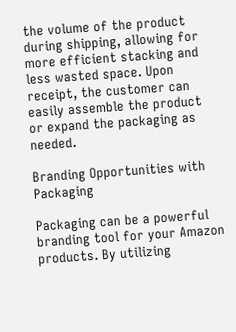the volume of the product during shipping, allowing for more efficient stacking and less wasted space. Upon receipt, the customer can easily assemble the product or expand the packaging as needed.

Branding Opportunities with Packaging

Packaging can be a powerful branding tool for your Amazon products. By utilizing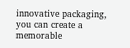innovative packaging, you can create a memorable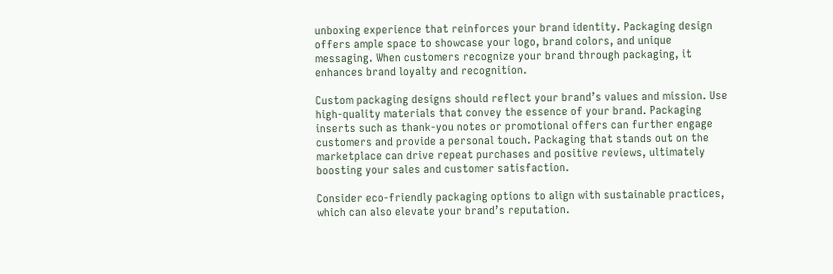unboxing experience that reinforces your brand identity. Packaging design offers ample space to showcase your logo, brand colors, and unique messaging. When customers recognize your brand through packaging, it enhances brand loyalty and recognition.

Custom packaging designs should reflect your brand’s values and mission. Use high-quality materials that convey the essence of your brand. Packaging inserts such as thank-you notes or promotional offers can further engage customers and provide a personal touch. Packaging that stands out on the marketplace can drive repeat purchases and positive reviews, ultimately boosting your sales and customer satisfaction.

Consider eco-friendly packaging options to align with sustainable practices, which can also elevate your brand’s reputation.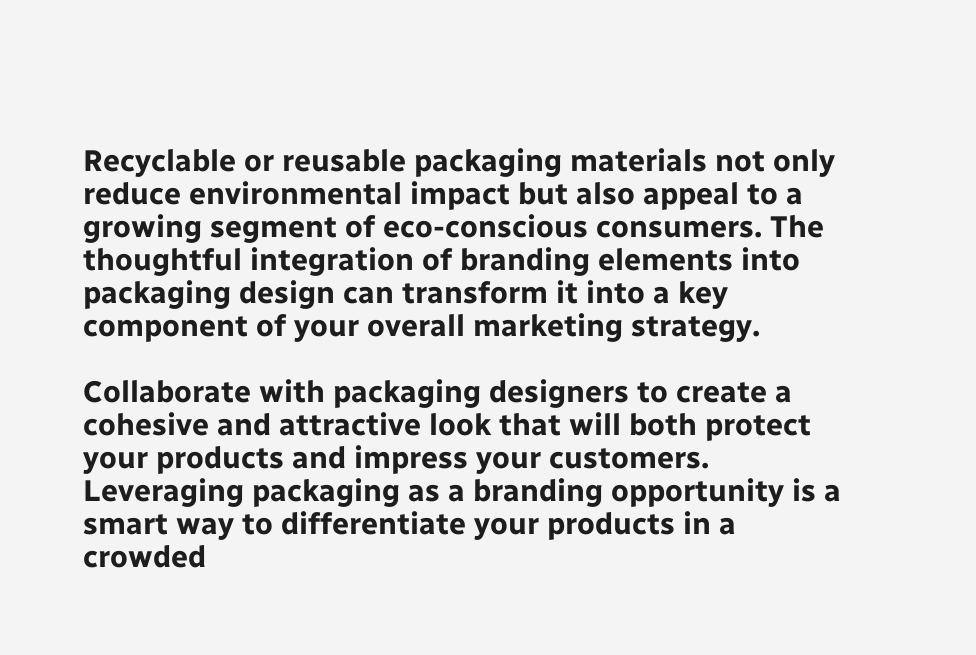Recyclable or reusable packaging materials not only reduce environmental impact but also appeal to a growing segment of eco-conscious consumers. The thoughtful integration of branding elements into packaging design can transform it into a key component of your overall marketing strategy.

Collaborate with packaging designers to create a cohesive and attractive look that will both protect your products and impress your customers. Leveraging packaging as a branding opportunity is a smart way to differentiate your products in a crowded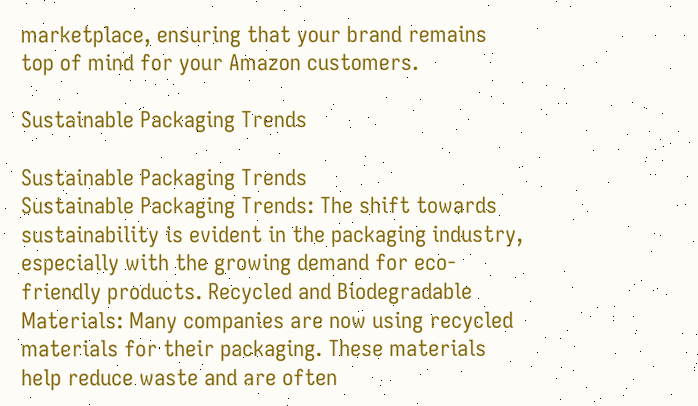marketplace, ensuring that your brand remains top of mind for your Amazon customers.

Sustainable Packaging Trends

Sustainable Packaging Trends
Sustainable Packaging Trends: The shift towards sustainability is evident in the packaging industry, especially with the growing demand for eco-friendly products. Recycled and Biodegradable Materials: Many companies are now using recycled materials for their packaging. These materials help reduce waste and are often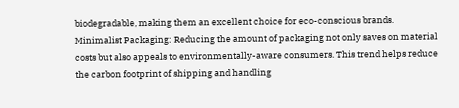biodegradable, making them an excellent choice for eco-conscious brands. Minimalist Packaging: Reducing the amount of packaging not only saves on material costs but also appeals to environmentally-aware consumers. This trend helps reduce the carbon footprint of shipping and handling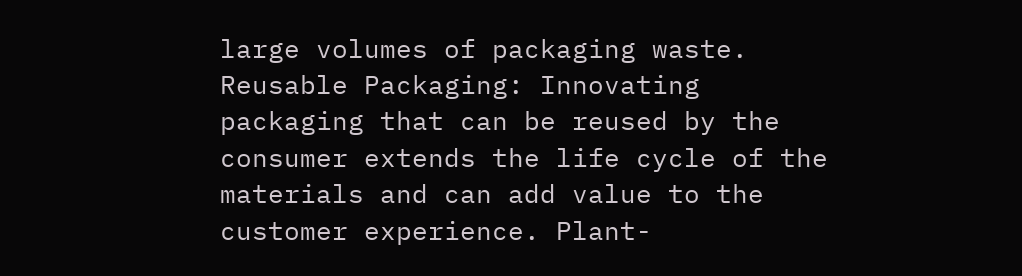large volumes of packaging waste. Reusable Packaging: Innovating packaging that can be reused by the consumer extends the life cycle of the materials and can add value to the customer experience. Plant-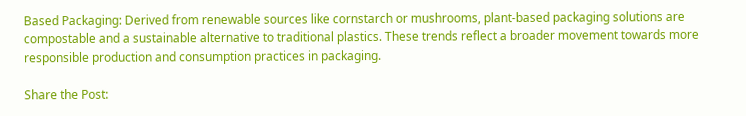Based Packaging: Derived from renewable sources like cornstarch or mushrooms, plant-based packaging solutions are compostable and a sustainable alternative to traditional plastics. These trends reflect a broader movement towards more responsible production and consumption practices in packaging.

Share the Post: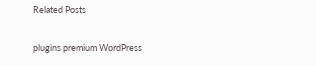Related Posts

plugins premium WordPress